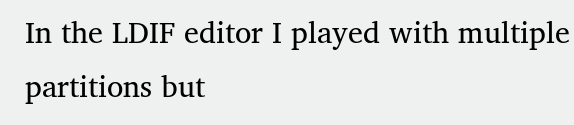In the LDIF editor I played with multiple partitions but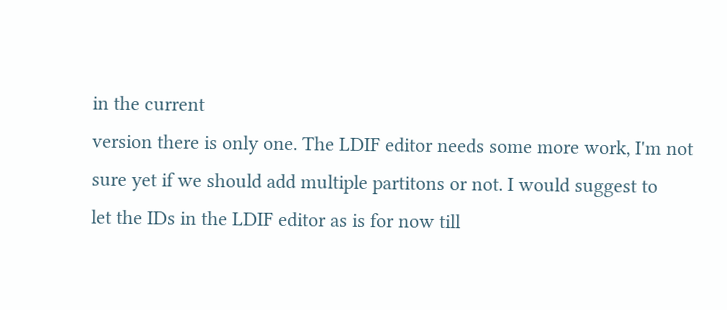in the current
version there is only one. The LDIF editor needs some more work, I'm not
sure yet if we should add multiple partitons or not. I would suggest to
let the IDs in the LDIF editor as is for now till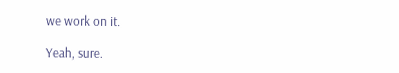we work on it.

Yeah, sure.